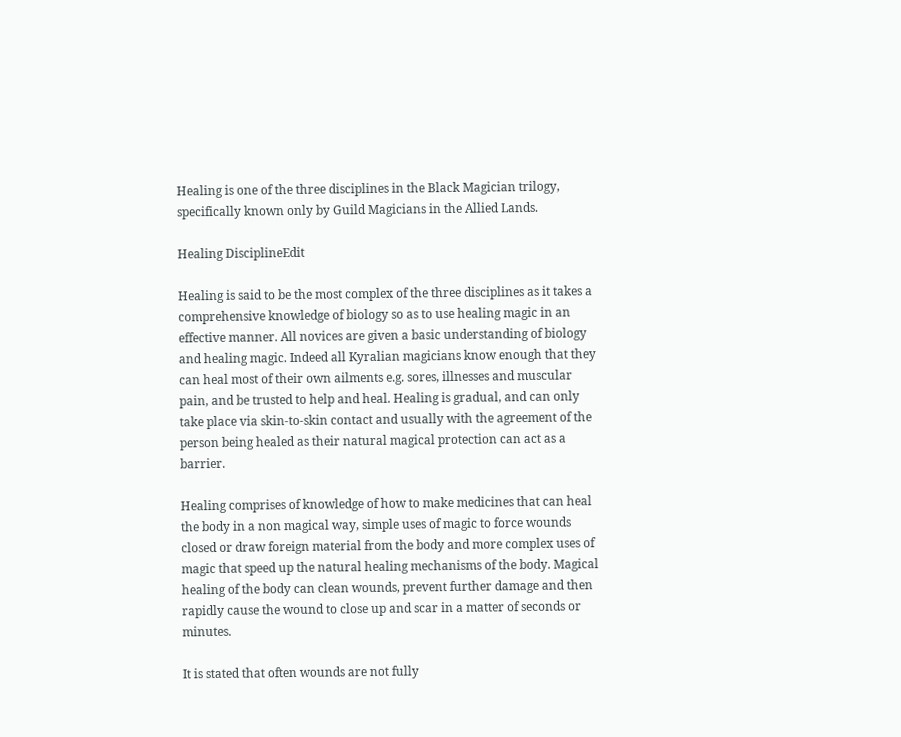Healing is one of the three disciplines in the Black Magician trilogy, specifically known only by Guild Magicians in the Allied Lands.

Healing DisciplineEdit

Healing is said to be the most complex of the three disciplines as it takes a comprehensive knowledge of biology so as to use healing magic in an effective manner. All novices are given a basic understanding of biology and healing magic. Indeed all Kyralian magicians know enough that they can heal most of their own ailments e.g. sores, illnesses and muscular pain, and be trusted to help and heal. Healing is gradual, and can only take place via skin-to-skin contact and usually with the agreement of the person being healed as their natural magical protection can act as a barrier.

Healing comprises of knowledge of how to make medicines that can heal the body in a non magical way, simple uses of magic to force wounds closed or draw foreign material from the body and more complex uses of magic that speed up the natural healing mechanisms of the body. Magical healing of the body can clean wounds, prevent further damage and then rapidly cause the wound to close up and scar in a matter of seconds or minutes.

It is stated that often wounds are not fully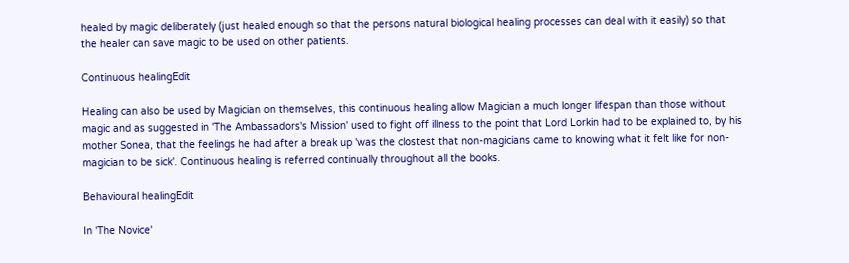healed by magic deliberately (just healed enough so that the persons natural biological healing processes can deal with it easily) so that the healer can save magic to be used on other patients.

Continuous healingEdit

Healing can also be used by Magician on themselves, this continuous healing allow Magician a much longer lifespan than those without magic and as suggested in 'The Ambassadors's Mission' used to fight off illness to the point that Lord Lorkin had to be explained to, by his mother Sonea, that the feelings he had after a break up 'was the clostest that non-magicians came to knowing what it felt like for non-magician to be sick'. Continuous healing is referred continually throughout all the books.

Behavioural healingEdit

In 'The Novice'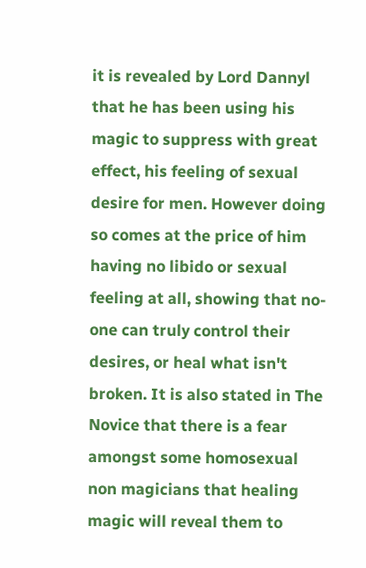it is revealed by Lord Dannyl that he has been using his magic to suppress with great effect, his feeling of sexual desire for men. However doing so comes at the price of him having no libido or sexual feeling at all, showing that no-one can truly control their desires, or heal what isn't broken. It is also stated in The Novice that there is a fear amongst some homosexual non magicians that healing magic will reveal them to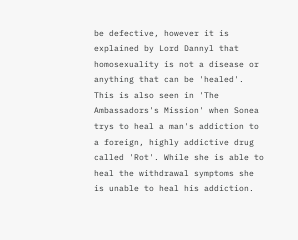be defective, however it is explained by Lord Dannyl that homosexuality is not a disease or anything that can be 'healed'. This is also seen in 'The Ambassadors's Mission' when Sonea trys to heal a man's addiction to a foreign, highly addictive drug called 'Rot'. While she is able to heal the withdrawal symptoms she is unable to heal his addiction.